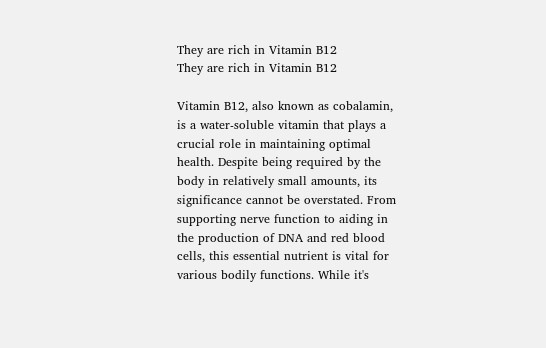They are rich in Vitamin B12
They are rich in Vitamin B12

Vitamin B12, also known as cobalamin, is a water-soluble vitamin that plays a crucial role in maintaining optimal health. Despite being required by the body in relatively small amounts, its significance cannot be overstated. From supporting nerve function to aiding in the production of DNA and red blood cells, this essential nutrient is vital for various bodily functions. While it's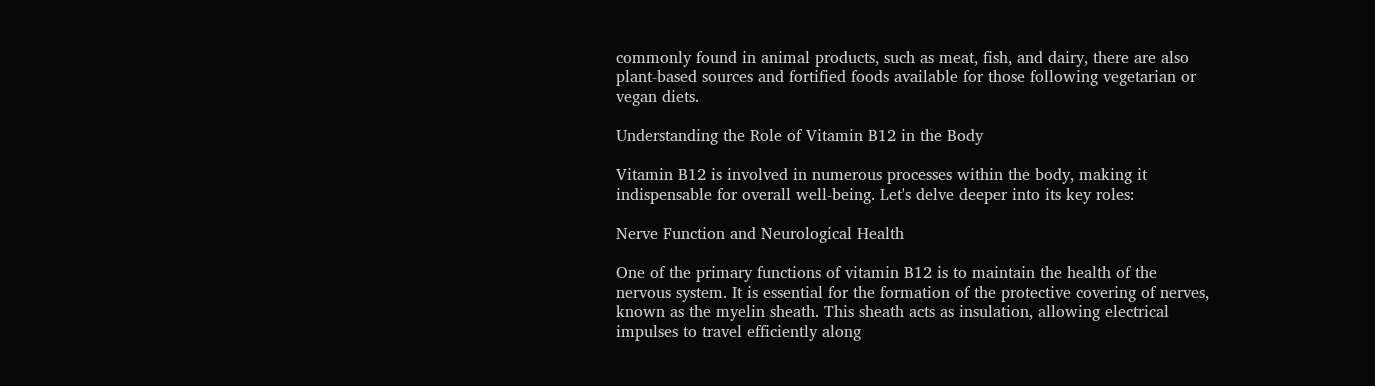commonly found in animal products, such as meat, fish, and dairy, there are also plant-based sources and fortified foods available for those following vegetarian or vegan diets.

Understanding the Role of Vitamin B12 in the Body

Vitamin B12 is involved in numerous processes within the body, making it indispensable for overall well-being. Let's delve deeper into its key roles:

Nerve Function and Neurological Health

One of the primary functions of vitamin B12 is to maintain the health of the nervous system. It is essential for the formation of the protective covering of nerves, known as the myelin sheath. This sheath acts as insulation, allowing electrical impulses to travel efficiently along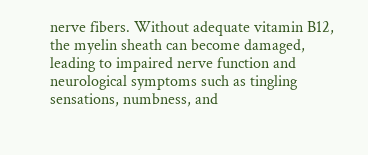nerve fibers. Without adequate vitamin B12, the myelin sheath can become damaged, leading to impaired nerve function and neurological symptoms such as tingling sensations, numbness, and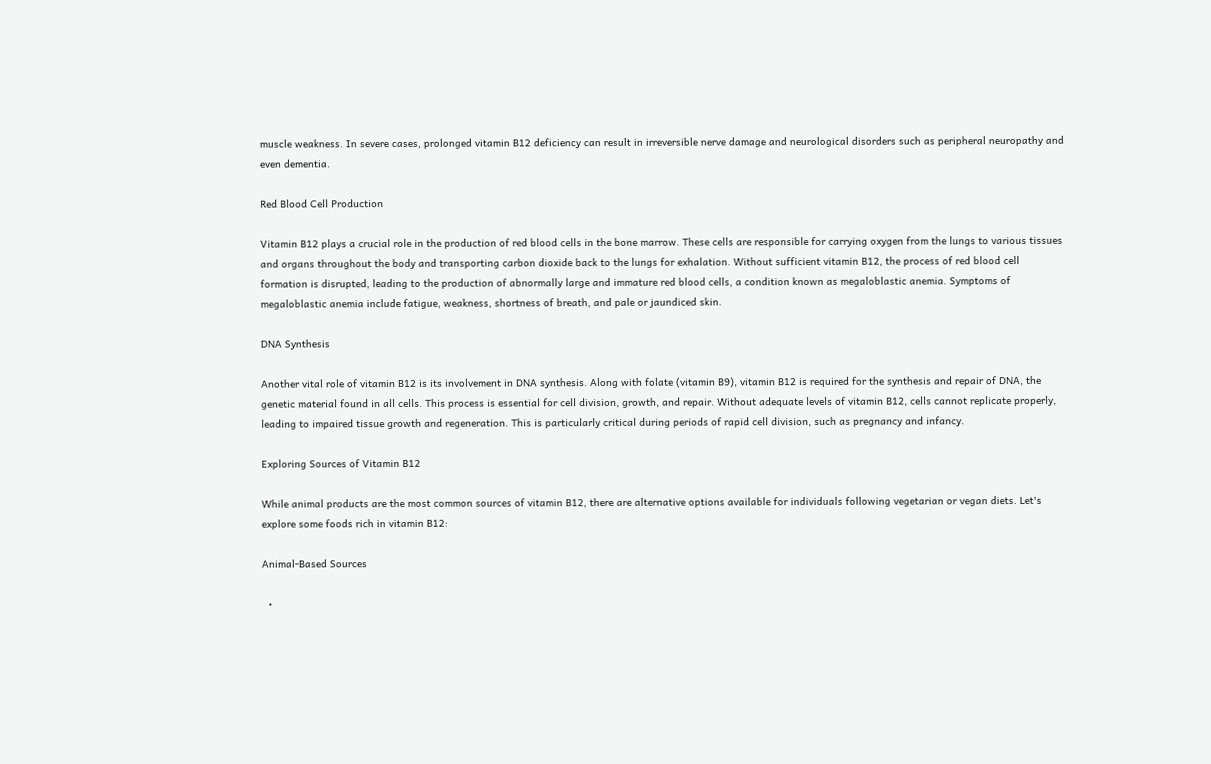muscle weakness. In severe cases, prolonged vitamin B12 deficiency can result in irreversible nerve damage and neurological disorders such as peripheral neuropathy and even dementia.

Red Blood Cell Production

Vitamin B12 plays a crucial role in the production of red blood cells in the bone marrow. These cells are responsible for carrying oxygen from the lungs to various tissues and organs throughout the body and transporting carbon dioxide back to the lungs for exhalation. Without sufficient vitamin B12, the process of red blood cell formation is disrupted, leading to the production of abnormally large and immature red blood cells, a condition known as megaloblastic anemia. Symptoms of megaloblastic anemia include fatigue, weakness, shortness of breath, and pale or jaundiced skin.

DNA Synthesis

Another vital role of vitamin B12 is its involvement in DNA synthesis. Along with folate (vitamin B9), vitamin B12 is required for the synthesis and repair of DNA, the genetic material found in all cells. This process is essential for cell division, growth, and repair. Without adequate levels of vitamin B12, cells cannot replicate properly, leading to impaired tissue growth and regeneration. This is particularly critical during periods of rapid cell division, such as pregnancy and infancy.

Exploring Sources of Vitamin B12

While animal products are the most common sources of vitamin B12, there are alternative options available for individuals following vegetarian or vegan diets. Let's explore some foods rich in vitamin B12:

Animal-Based Sources

  •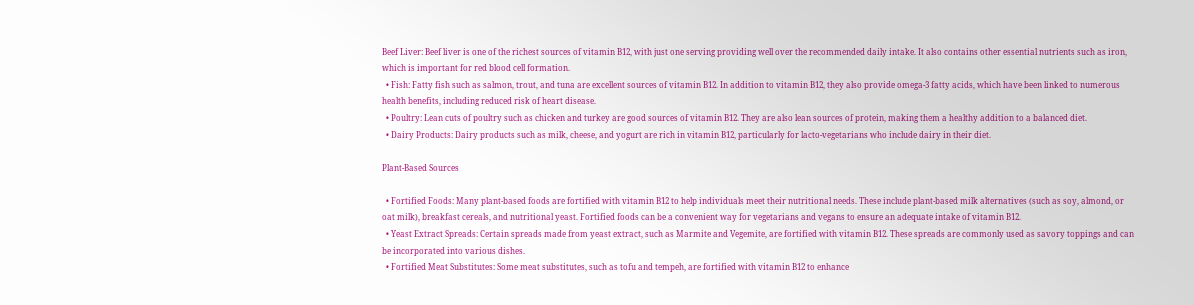Beef Liver: Beef liver is one of the richest sources of vitamin B12, with just one serving providing well over the recommended daily intake. It also contains other essential nutrients such as iron, which is important for red blood cell formation.
  • Fish: Fatty fish such as salmon, trout, and tuna are excellent sources of vitamin B12. In addition to vitamin B12, they also provide omega-3 fatty acids, which have been linked to numerous health benefits, including reduced risk of heart disease.
  • Poultry: Lean cuts of poultry such as chicken and turkey are good sources of vitamin B12. They are also lean sources of protein, making them a healthy addition to a balanced diet.
  • Dairy Products: Dairy products such as milk, cheese, and yogurt are rich in vitamin B12, particularly for lacto-vegetarians who include dairy in their diet.

Plant-Based Sources

  • Fortified Foods: Many plant-based foods are fortified with vitamin B12 to help individuals meet their nutritional needs. These include plant-based milk alternatives (such as soy, almond, or oat milk), breakfast cereals, and nutritional yeast. Fortified foods can be a convenient way for vegetarians and vegans to ensure an adequate intake of vitamin B12.
  • Yeast Extract Spreads: Certain spreads made from yeast extract, such as Marmite and Vegemite, are fortified with vitamin B12. These spreads are commonly used as savory toppings and can be incorporated into various dishes.
  • Fortified Meat Substitutes: Some meat substitutes, such as tofu and tempeh, are fortified with vitamin B12 to enhance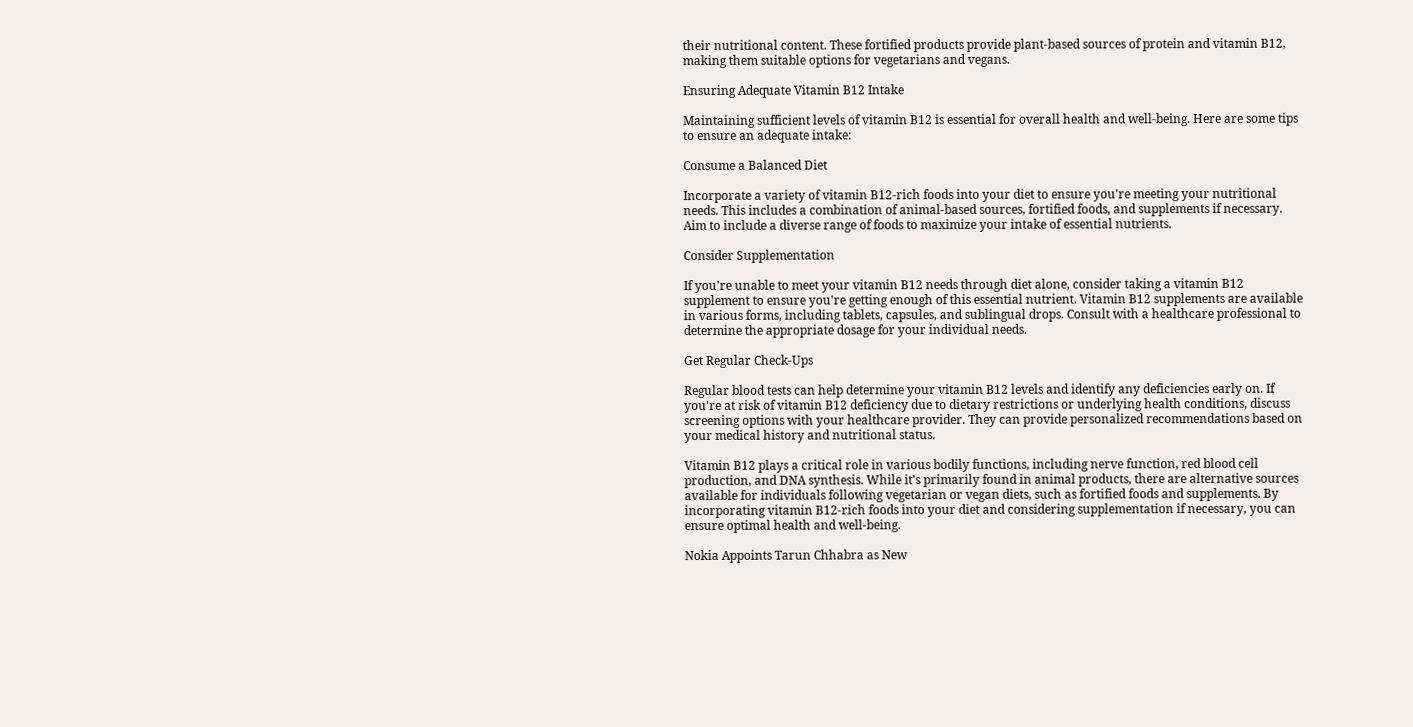their nutritional content. These fortified products provide plant-based sources of protein and vitamin B12, making them suitable options for vegetarians and vegans.

Ensuring Adequate Vitamin B12 Intake

Maintaining sufficient levels of vitamin B12 is essential for overall health and well-being. Here are some tips to ensure an adequate intake:

Consume a Balanced Diet

Incorporate a variety of vitamin B12-rich foods into your diet to ensure you're meeting your nutritional needs. This includes a combination of animal-based sources, fortified foods, and supplements if necessary. Aim to include a diverse range of foods to maximize your intake of essential nutrients.

Consider Supplementation

If you're unable to meet your vitamin B12 needs through diet alone, consider taking a vitamin B12 supplement to ensure you're getting enough of this essential nutrient. Vitamin B12 supplements are available in various forms, including tablets, capsules, and sublingual drops. Consult with a healthcare professional to determine the appropriate dosage for your individual needs.

Get Regular Check-Ups

Regular blood tests can help determine your vitamin B12 levels and identify any deficiencies early on. If you're at risk of vitamin B12 deficiency due to dietary restrictions or underlying health conditions, discuss screening options with your healthcare provider. They can provide personalized recommendations based on your medical history and nutritional status.

Vitamin B12 plays a critical role in various bodily functions, including nerve function, red blood cell production, and DNA synthesis. While it's primarily found in animal products, there are alternative sources available for individuals following vegetarian or vegan diets, such as fortified foods and supplements. By incorporating vitamin B12-rich foods into your diet and considering supplementation if necessary, you can ensure optimal health and well-being.

Nokia Appoints Tarun Chhabra as New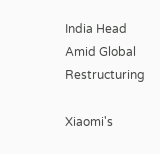India Head Amid Global Restructuring

Xiaomi's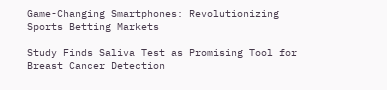Game-Changing Smartphones: Revolutionizing Sports Betting Markets

Study Finds Saliva Test as Promising Tool for Breast Cancer Detection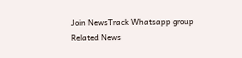Join NewsTrack Whatsapp group
Related News